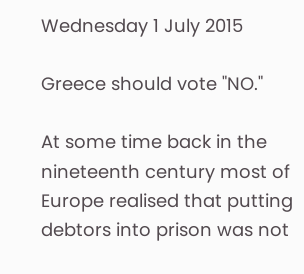Wednesday 1 July 2015

Greece should vote "NO."

At some time back in the nineteenth century most of Europe realised that putting debtors into prison was not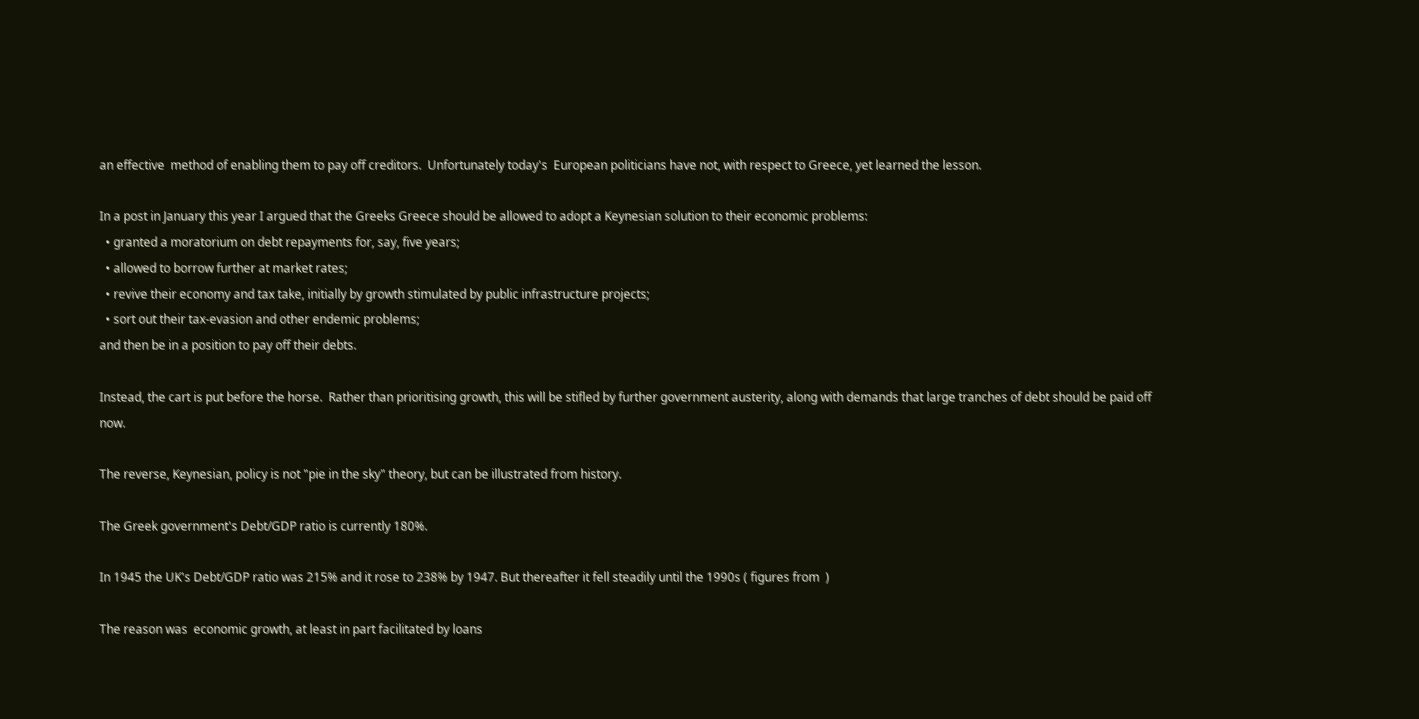an effective  method of enabling them to pay off creditors.  Unfortunately today's  European politicians have not, with respect to Greece, yet learned the lesson.

In a post in January this year I argued that the Greeks Greece should be allowed to adopt a Keynesian solution to their economic problems:
  • granted a moratorium on debt repayments for, say, five years;
  • allowed to borrow further at market rates;
  • revive their economy and tax take, initially by growth stimulated by public infrastructure projects;
  • sort out their tax-evasion and other endemic problems;
and then be in a position to pay off their debts.

Instead, the cart is put before the horse.  Rather than prioritising growth, this will be stifled by further government austerity, along with demands that large tranches of debt should be paid off now.

The reverse, Keynesian, policy is not "pie in the sky" theory, but can be illustrated from history.

The Greek government's Debt/GDP ratio is currently 180%.

In 1945 the UK's Debt/GDP ratio was 215% and it rose to 238% by 1947. But thereafter it fell steadily until the 1990s ( figures from  )

The reason was  economic growth, at least in part facilitated by loans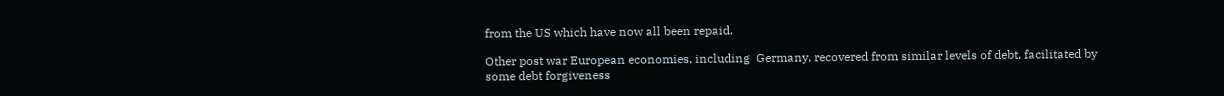from the US which have now all been repaid.

Other post war European economies, including  Germany, recovered from similar levels of debt, facilitated by some debt forgiveness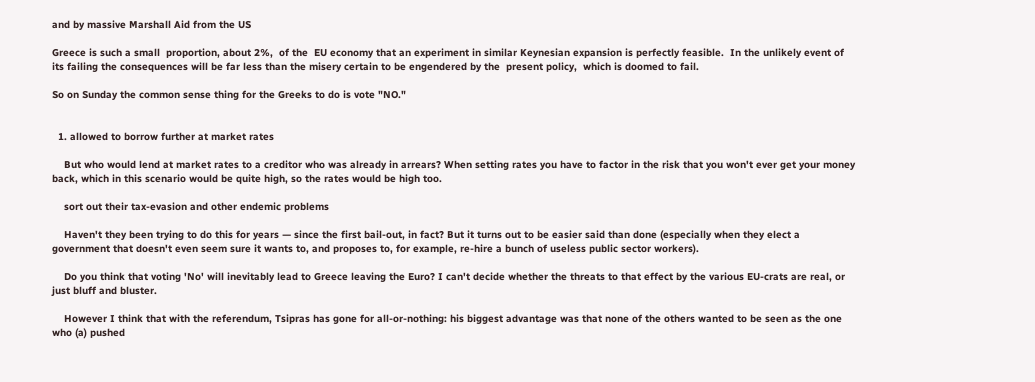and by massive Marshall Aid from the US

Greece is such a small  proportion, about 2%,  of the  EU economy that an experiment in similar Keynesian expansion is perfectly feasible.  In the unlikely event of its failing the consequences will be far less than the misery certain to be engendered by the  present policy,  which is doomed to fail.

So on Sunday the common sense thing for the Greeks to do is vote "NO."


  1. allowed to borrow further at market rates

    But who would lend at market rates to a creditor who was already in arrears? When setting rates you have to factor in the risk that you won't ever get your money back, which in this scenario would be quite high, so the rates would be high too.

    sort out their tax-evasion and other endemic problems

    Haven't they been trying to do this for years — since the first bail-out, in fact? But it turns out to be easier said than done (especially when they elect a government that doesn't even seem sure it wants to, and proposes to, for example, re-hire a bunch of useless public sector workers).

    Do you think that voting 'No' will inevitably lead to Greece leaving the Euro? I can't decide whether the threats to that effect by the various EU-crats are real, or just bluff and bluster.

    However I think that with the referendum, Tsipras has gone for all-or-nothing: his biggest advantage was that none of the others wanted to be seen as the one who (a) pushed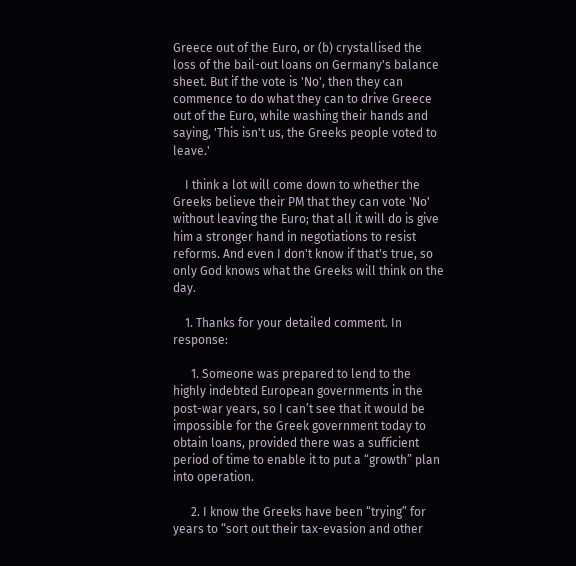Greece out of the Euro, or (b) crystallised the loss of the bail-out loans on Germany's balance sheet. But if the vote is 'No', then they can commence to do what they can to drive Greece out of the Euro, while washing their hands and saying, 'This isn't us, the Greeks people voted to leave.'

    I think a lot will come down to whether the Greeks believe their PM that they can vote 'No' without leaving the Euro; that all it will do is give him a stronger hand in negotiations to resist reforms. And even I don't know if that's true, so only God knows what the Greeks will think on the day.

    1. Thanks for your detailed comment. In response:

      1. Someone was prepared to lend to the highly indebted European governments in the post-war years, so I can’t see that it would be impossible for the Greek government today to obtain loans, provided there was a sufficient period of time to enable it to put a “growth” plan into operation.

      2. I know the Greeks have been “trying” for years to “sort out their tax-evasion and other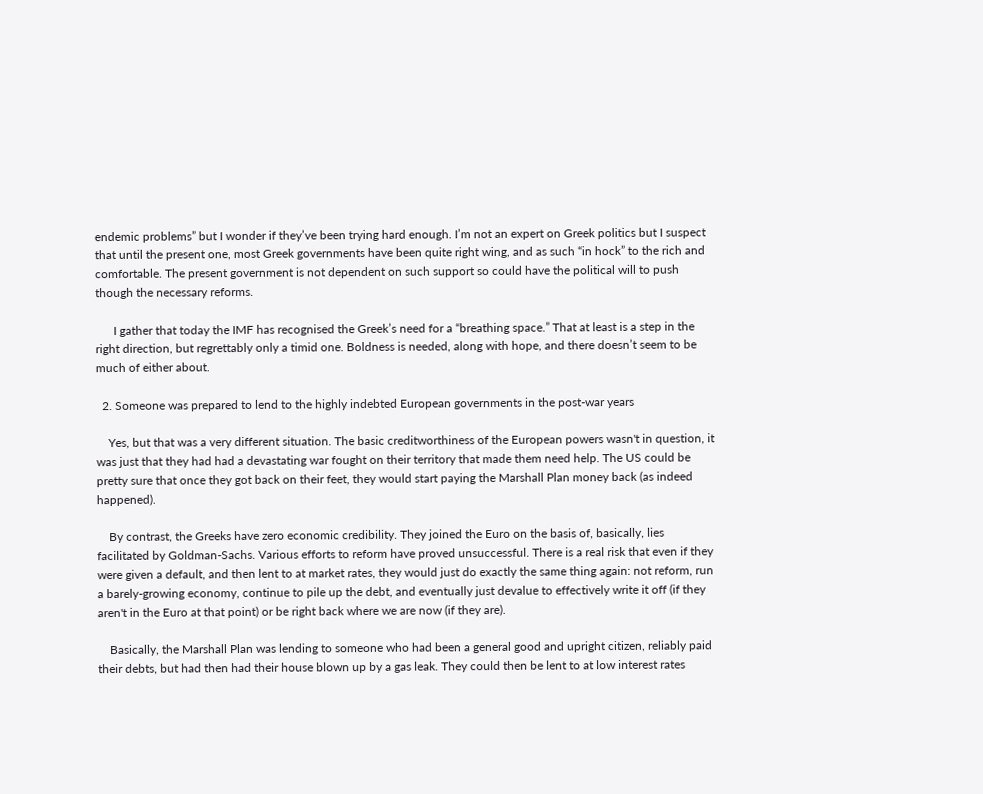endemic problems” but I wonder if they’ve been trying hard enough. I’m not an expert on Greek politics but I suspect that until the present one, most Greek governments have been quite right wing, and as such “in hock” to the rich and comfortable. The present government is not dependent on such support so could have the political will to push though the necessary reforms.

      I gather that today the IMF has recognised the Greek’s need for a “breathing space.” That at least is a step in the right direction, but regrettably only a timid one. Boldness is needed, along with hope, and there doesn’t seem to be much of either about.

  2. Someone was prepared to lend to the highly indebted European governments in the post-war years

    Yes, but that was a very different situation. The basic creditworthiness of the European powers wasn't in question, it was just that they had had a devastating war fought on their territory that made them need help. The US could be pretty sure that once they got back on their feet, they would start paying the Marshall Plan money back (as indeed happened).

    By contrast, the Greeks have zero economic credibility. They joined the Euro on the basis of, basically, lies facilitated by Goldman-Sachs. Various efforts to reform have proved unsuccessful. There is a real risk that even if they were given a default, and then lent to at market rates, they would just do exactly the same thing again: not reform, run a barely-growing economy, continue to pile up the debt, and eventually just devalue to effectively write it off (if they aren't in the Euro at that point) or be right back where we are now (if they are).

    Basically, the Marshall Plan was lending to someone who had been a general good and upright citizen, reliably paid their debts, but had then had their house blown up by a gas leak. They could then be lent to at low interest rates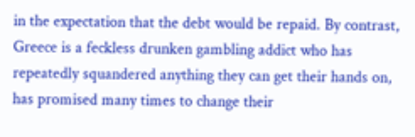in the expectation that the debt would be repaid. By contrast, Greece is a feckless drunken gambling addict who has repeatedly squandered anything they can get their hands on, has promised many times to change their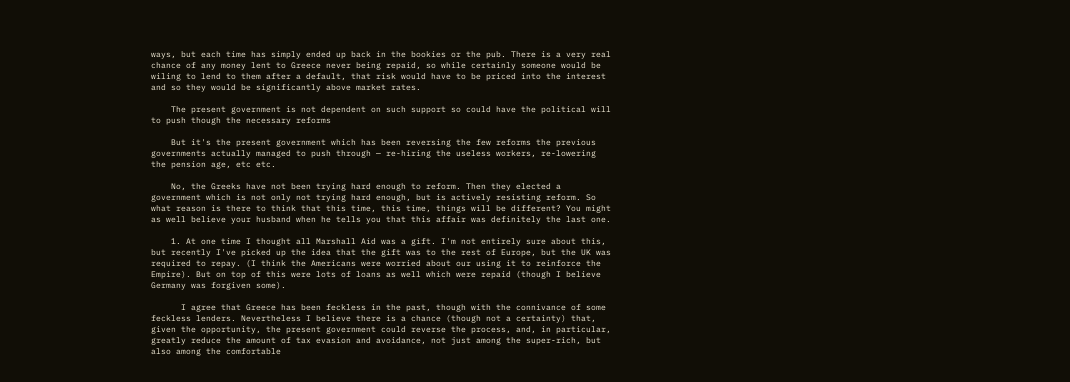ways, but each time has simply ended up back in the bookies or the pub. There is a very real chance of any money lent to Greece never being repaid, so while certainly someone would be wiling to lend to them after a default, that risk would have to be priced into the interest and so they would be significantly above market rates.

    The present government is not dependent on such support so could have the political will to push though the necessary reforms

    But it's the present government which has been reversing the few reforms the previous governments actually managed to push through — re-hiring the useless workers, re-lowering the pension age, etc etc.

    No, the Greeks have not been trying hard enough to reform. Then they elected a government which is not only not trying hard enough, but is actively resisting reform. So what reason is there to think that this time, this time, things will be different? You might as well believe your husband when he tells you that this affair was definitely the last one.

    1. At one time I thought all Marshall Aid was a gift. I'm not entirely sure about this, but recently I've picked up the idea that the gift was to the rest of Europe, but the UK was required to repay. (I think the Americans were worried about our using it to reinforce the Empire). But on top of this were lots of loans as well which were repaid (though I believe Germany was forgiven some).

      I agree that Greece has been feckless in the past, though with the connivance of some feckless lenders. Nevertheless I believe there is a chance (though not a certainty) that, given the opportunity, the present government could reverse the process, and, in particular, greatly reduce the amount of tax evasion and avoidance, not just among the super-rich, but also among the comfortable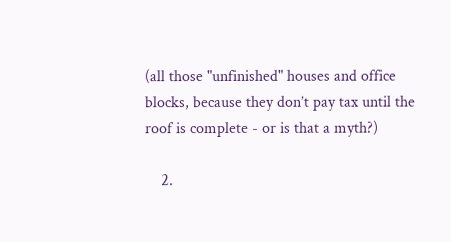(all those "unfinished" houses and office blocks, because they don’t pay tax until the roof is complete - or is that a myth?)

    2.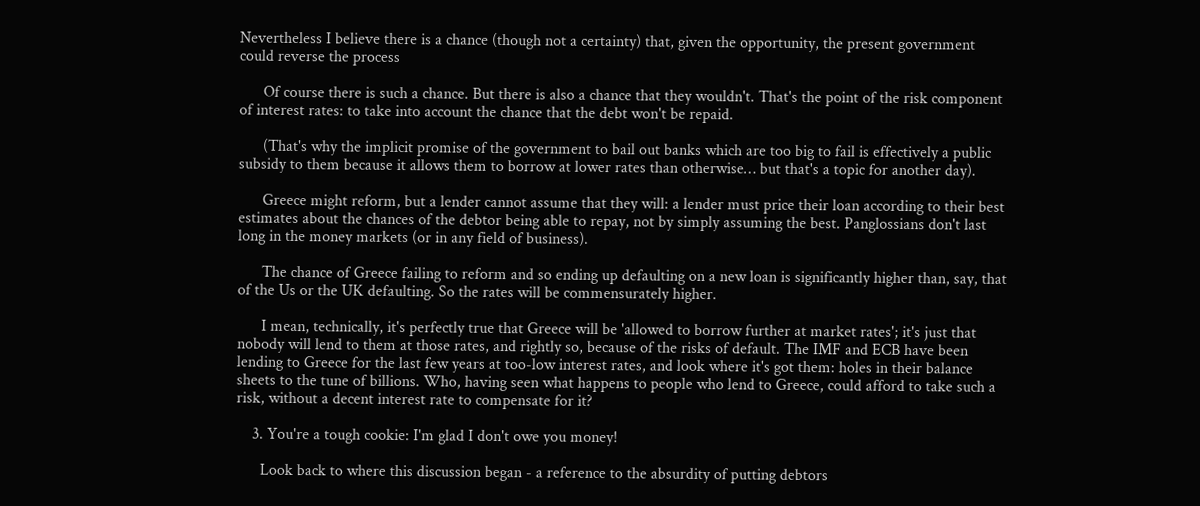Nevertheless I believe there is a chance (though not a certainty) that, given the opportunity, the present government could reverse the process

      Of course there is such a chance. But there is also a chance that they wouldn't. That's the point of the risk component of interest rates: to take into account the chance that the debt won't be repaid.

      (That's why the implicit promise of the government to bail out banks which are too big to fail is effectively a public subsidy to them because it allows them to borrow at lower rates than otherwise… but that's a topic for another day).

      Greece might reform, but a lender cannot assume that they will: a lender must price their loan according to their best estimates about the chances of the debtor being able to repay, not by simply assuming the best. Panglossians don't last long in the money markets (or in any field of business).

      The chance of Greece failing to reform and so ending up defaulting on a new loan is significantly higher than, say, that of the Us or the UK defaulting. So the rates will be commensurately higher.

      I mean, technically, it's perfectly true that Greece will be 'allowed to borrow further at market rates'; it's just that nobody will lend to them at those rates, and rightly so, because of the risks of default. The IMF and ECB have been lending to Greece for the last few years at too-low interest rates, and look where it's got them: holes in their balance sheets to the tune of billions. Who, having seen what happens to people who lend to Greece, could afford to take such a risk, without a decent interest rate to compensate for it?

    3. You're a tough cookie: I'm glad I don't owe you money!

      Look back to where this discussion began - a reference to the absurdity of putting debtors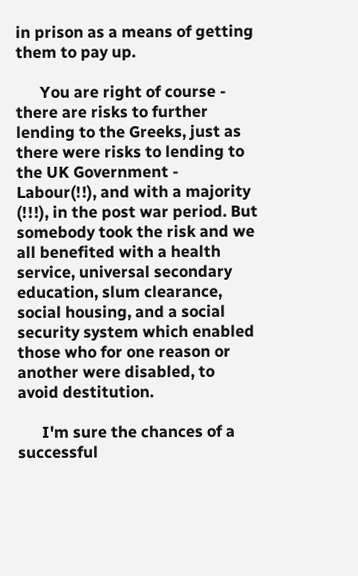in prison as a means of getting them to pay up.

      You are right of course - there are risks to further lending to the Greeks, just as there were risks to lending to the UK Government - Labour(!!), and with a majority (!!!), in the post war period. But somebody took the risk and we all benefited with a health service, universal secondary education, slum clearance, social housing, and a social security system which enabled those who for one reason or another were disabled, to avoid destitution.

      I'm sure the chances of a successful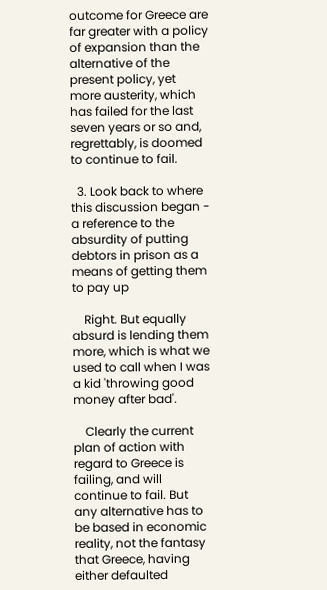outcome for Greece are far greater with a policy of expansion than the alternative of the present policy, yet more austerity, which has failed for the last seven years or so and, regrettably, is doomed to continue to fail.

  3. Look back to where this discussion began - a reference to the absurdity of putting debtors in prison as a means of getting them to pay up

    Right. But equally absurd is lending them more, which is what we used to call when I was a kid 'throwing good money after bad'.

    Clearly the current plan of action with regard to Greece is failing, and will continue to fail. But any alternative has to be based in economic reality, not the fantasy that Greece, having either defaulted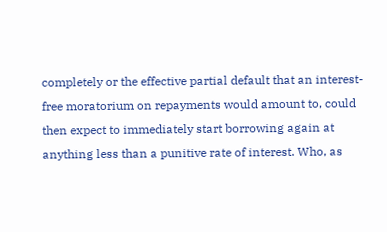completely or the effective partial default that an interest-free moratorium on repayments would amount to, could then expect to immediately start borrowing again at anything less than a punitive rate of interest. Who, as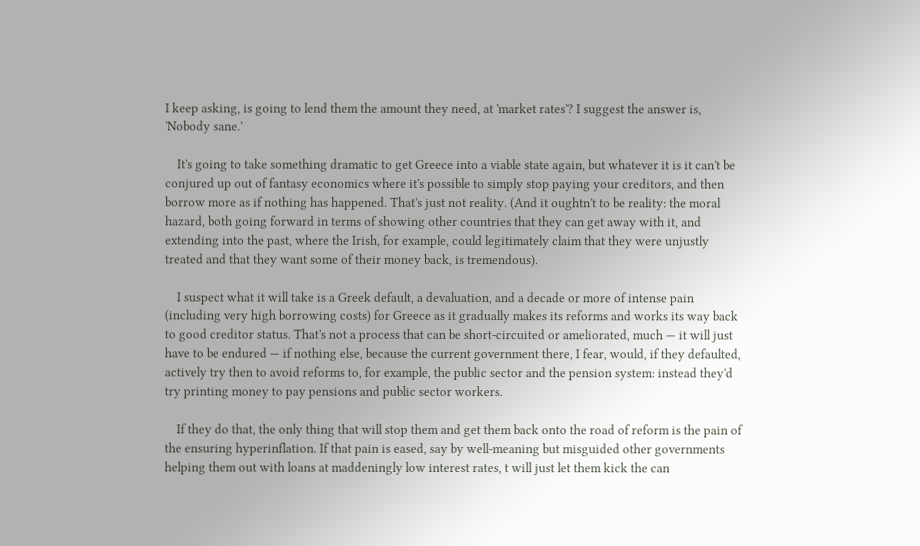I keep asking, is going to lend them the amount they need, at 'market rates'? I suggest the answer is, 'Nobody sane.'

    It's going to take something dramatic to get Greece into a viable state again, but whatever it is it can't be conjured up out of fantasy economics where it's possible to simply stop paying your creditors, and then borrow more as if nothing has happened. That's just not reality. (And it oughtn't to be reality: the moral hazard, both going forward in terms of showing other countries that they can get away with it, and extending into the past, where the Irish, for example, could legitimately claim that they were unjustly treated and that they want some of their money back, is tremendous).

    I suspect what it will take is a Greek default, a devaluation, and a decade or more of intense pain (including very high borrowing costs) for Greece as it gradually makes its reforms and works its way back to good creditor status. That's not a process that can be short-circuited or ameliorated, much — it will just have to be endured — if nothing else, because the current government there, I fear, would, if they defaulted, actively try then to avoid reforms to, for example, the public sector and the pension system: instead they'd try printing money to pay pensions and public sector workers.

    If they do that, the only thing that will stop them and get them back onto the road of reform is the pain of the ensuring hyperinflation. If that pain is eased, say by well-meaning but misguided other governments helping them out with loans at maddeningly low interest rates, t will just let them kick the can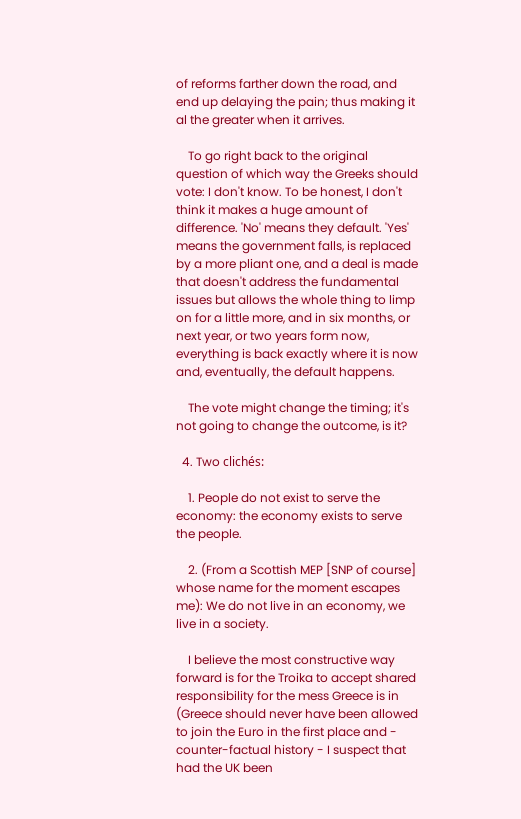of reforms farther down the road, and end up delaying the pain; thus making it al the greater when it arrives.

    To go right back to the original question of which way the Greeks should vote: I don't know. To be honest, I don't think it makes a huge amount of difference. 'No' means they default. 'Yes' means the government falls, is replaced by a more pliant one, and a deal is made that doesn't address the fundamental issues but allows the whole thing to limp on for a little more, and in six months, or next year, or two years form now, everything is back exactly where it is now and, eventually, the default happens.

    The vote might change the timing; it's not going to change the outcome, is it?

  4. Two clichés:

    1. People do not exist to serve the economy: the economy exists to serve the people.

    2. (From a Scottish MEP [SNP of course] whose name for the moment escapes me): We do not live in an economy, we live in a society.

    I believe the most constructive way forward is for the Troika to accept shared responsibility for the mess Greece is in (Greece should never have been allowed to join the Euro in the first place and - counter-factual history - I suspect that had the UK been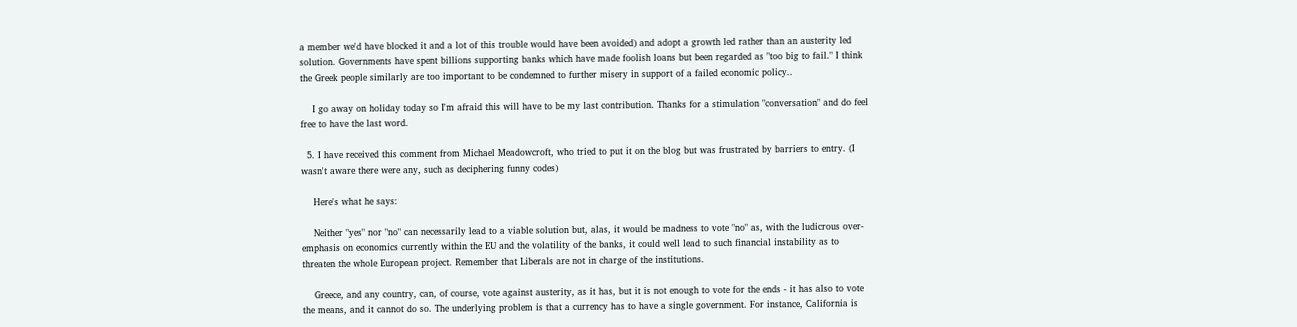a member we'd have blocked it and a lot of this trouble would have been avoided) and adopt a growth led rather than an austerity led solution. Governments have spent billions supporting banks which have made foolish loans but been regarded as "too big to fail." I think the Greek people similarly are too important to be condemned to further misery in support of a failed economic policy..

    I go away on holiday today so I'm afraid this will have to be my last contribution. Thanks for a stimulation "conversation" and do feel free to have the last word.

  5. I have received this comment from Michael Meadowcroft, who tried to put it on the blog but was frustrated by barriers to entry. (I wasn't aware there were any, such as deciphering funny codes)

    Here's what he says:

    Neither "yes" nor "no" can necessarily lead to a viable solution but, alas, it would be madness to vote "no" as, with the ludicrous over-emphasis on economics currently within the EU and the volatility of the banks, it could well lead to such financial instability as to threaten the whole European project. Remember that Liberals are not in charge of the institutions.

    Greece, and any country, can, of course, vote against austerity, as it has, but it is not enough to vote for the ends - it has also to vote the means, and it cannot do so. The underlying problem is that a currency has to have a single government. For instance, California is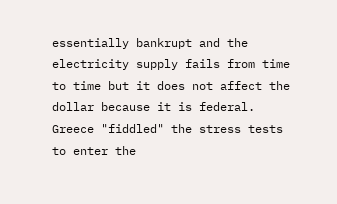essentially bankrupt and the electricity supply fails from time to time but it does not affect the dollar because it is federal. Greece "fiddled" the stress tests to enter the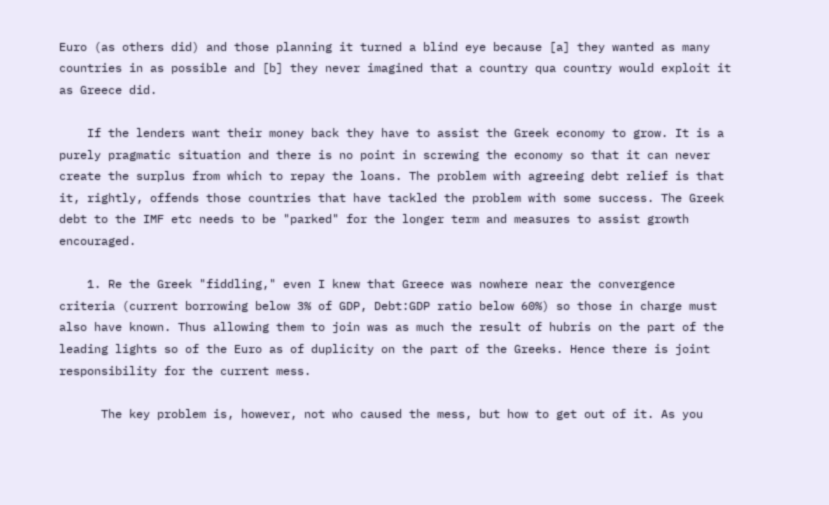Euro (as others did) and those planning it turned a blind eye because [a] they wanted as many countries in as possible and [b] they never imagined that a country qua country would exploit it as Greece did.

    If the lenders want their money back they have to assist the Greek economy to grow. It is a purely pragmatic situation and there is no point in screwing the economy so that it can never create the surplus from which to repay the loans. The problem with agreeing debt relief is that it, rightly, offends those countries that have tackled the problem with some success. The Greek debt to the IMF etc needs to be "parked" for the longer term and measures to assist growth encouraged.

    1. Re the Greek "fiddling," even I knew that Greece was nowhere near the convergence criteria (current borrowing below 3% of GDP, Debt:GDP ratio below 60%) so those in charge must also have known. Thus allowing them to join was as much the result of hubris on the part of the leading lights so of the Euro as of duplicity on the part of the Greeks. Hence there is joint responsibility for the current mess.

      The key problem is, however, not who caused the mess, but how to get out of it. As you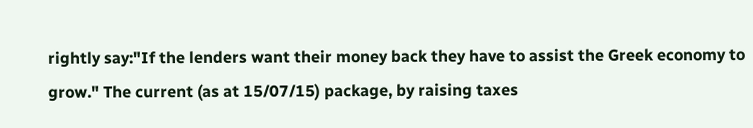rightly say:"If the lenders want their money back they have to assist the Greek economy to grow." The current (as at 15/07/15) package, by raising taxes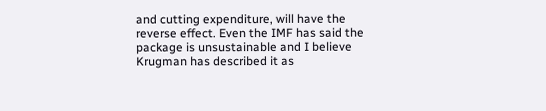and cutting expenditure, will have the reverse effect. Even the IMF has said the package is unsustainable and I believe Krugman has described it as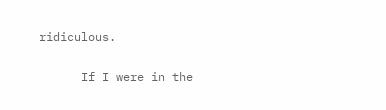ridiculous.

      If I were in the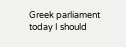Greek parliament today I should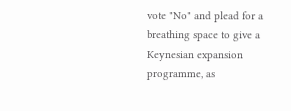vote "No" and plead for a breathing space to give a Keynesian expansion programme, as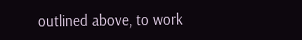outlined above, to work